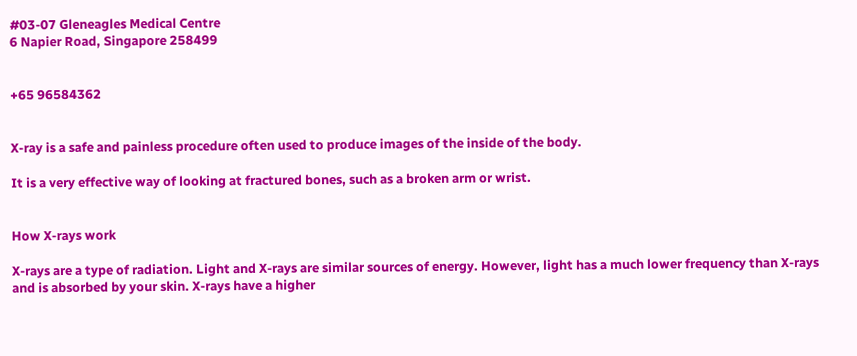#03-07 Gleneagles Medical Centre
6 Napier Road, Singapore 258499


+65 96584362


X-ray is a safe and painless procedure often used to produce images of the inside of the body.

It is a very effective way of looking at fractured bones, such as a broken arm or wrist.


How X-rays work

X-rays are a type of radiation. Light and X-rays are similar sources of energy. However, light has a much lower frequency than X-rays and is absorbed by your skin. X-rays have a higher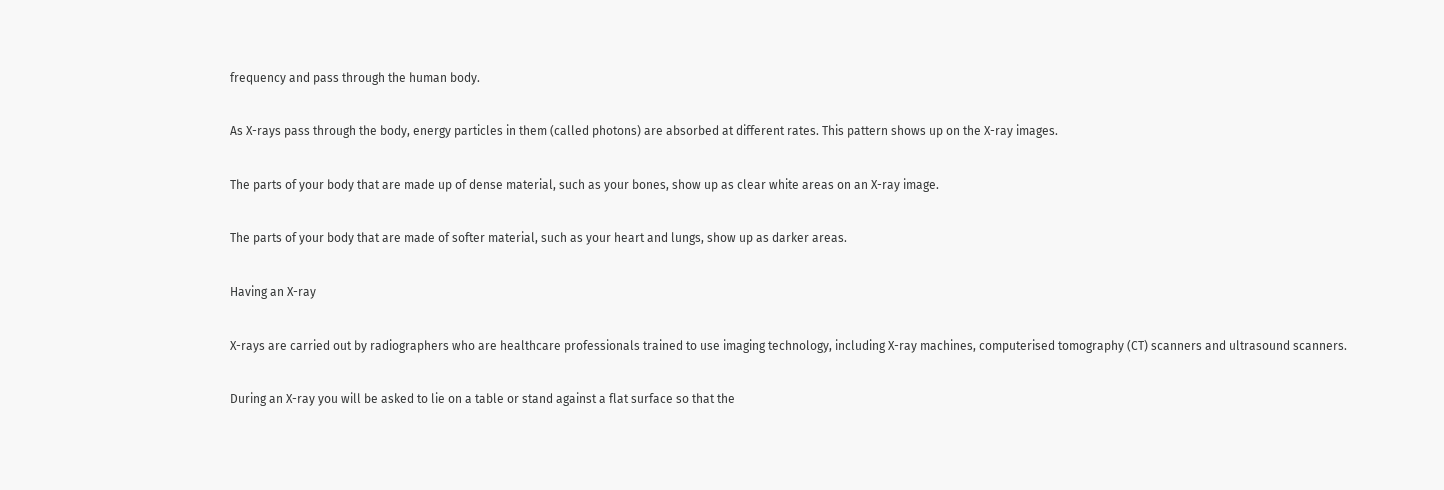frequency and pass through the human body.

As X-rays pass through the body, energy particles in them (called photons) are absorbed at different rates. This pattern shows up on the X-ray images.

The parts of your body that are made up of dense material, such as your bones, show up as clear white areas on an X-ray image.

The parts of your body that are made of softer material, such as your heart and lungs, show up as darker areas.

Having an X-ray

X-rays are carried out by radiographers who are healthcare professionals trained to use imaging technology, including X-ray machines, computerised tomography (CT) scanners and ultrasound scanners.

During an X-ray you will be asked to lie on a table or stand against a flat surface so that the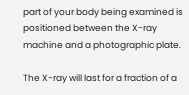part of your body being examined is positioned between the X-ray machine and a photographic plate.

The X-ray will last for a fraction of a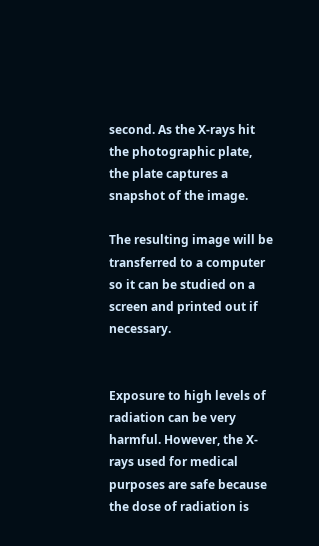second. As the X-rays hit the photographic plate, the plate captures a snapshot of the image.

The resulting image will be transferred to a computer so it can be studied on a screen and printed out if necessary.


Exposure to high levels of radiation can be very harmful. However, the X-rays used for medical purposes are safe because the dose of radiation is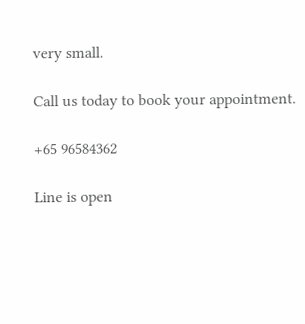very small.

Call us today to book your appointment.

+65 96584362

Line is open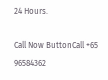24 Hours.

Call Now ButtonCall +65 96584362